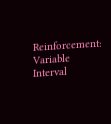Reinforcement: Variable Interval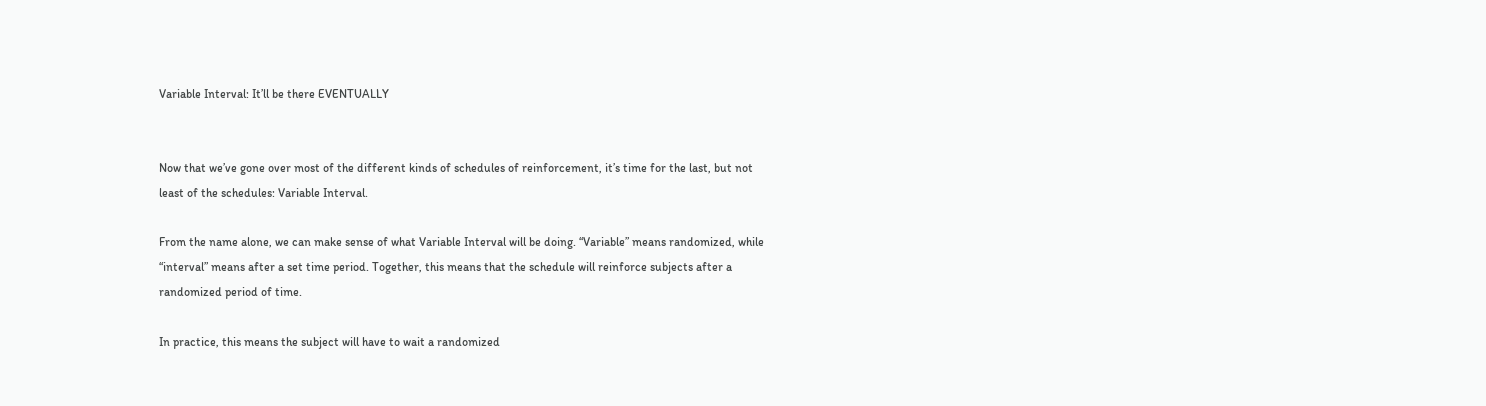Variable Interval: It’ll be there EVENTUALLY


Now that we’ve gone over most of the different kinds of schedules of reinforcement, it’s time for the last, but not least of the schedules: Variable Interval.

From the name alone, we can make sense of what Variable Interval will be doing. “Variable” means randomized, while “interval” means after a set time period. Together, this means that the schedule will reinforce subjects after a randomized period of time.

In practice, this means the subject will have to wait a randomized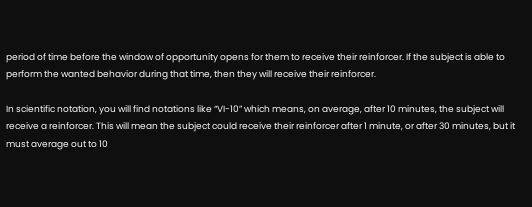period of time before the window of opportunity opens for them to receive their reinforcer. If the subject is able to perform the wanted behavior during that time, then they will receive their reinforcer.

In scientific notation, you will find notations like “VI-10” which means, on average, after 10 minutes, the subject will receive a reinforcer. This will mean the subject could receive their reinforcer after 1 minute, or after 30 minutes, but it must average out to 10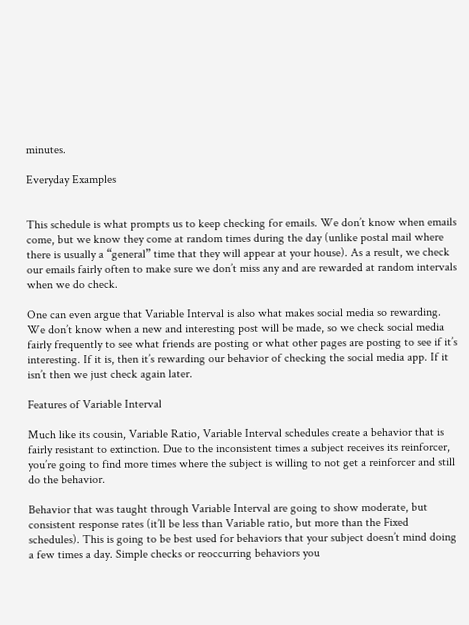minutes.

Everyday Examples


This schedule is what prompts us to keep checking for emails. We don’t know when emails come, but we know they come at random times during the day (unlike postal mail where there is usually a “general” time that they will appear at your house). As a result, we check our emails fairly often to make sure we don’t miss any and are rewarded at random intervals when we do check.

One can even argue that Variable Interval is also what makes social media so rewarding. We don’t know when a new and interesting post will be made, so we check social media fairly frequently to see what friends are posting or what other pages are posting to see if it’s interesting. If it is, then it’s rewarding our behavior of checking the social media app. If it isn’t then we just check again later.

Features of Variable Interval

Much like its cousin, Variable Ratio, Variable Interval schedules create a behavior that is fairly resistant to extinction. Due to the inconsistent times a subject receives its reinforcer, you’re going to find more times where the subject is willing to not get a reinforcer and still do the behavior.

Behavior that was taught through Variable Interval are going to show moderate, but consistent response rates (it’ll be less than Variable ratio, but more than the Fixed schedules). This is going to be best used for behaviors that your subject doesn’t mind doing a few times a day. Simple checks or reoccurring behaviors you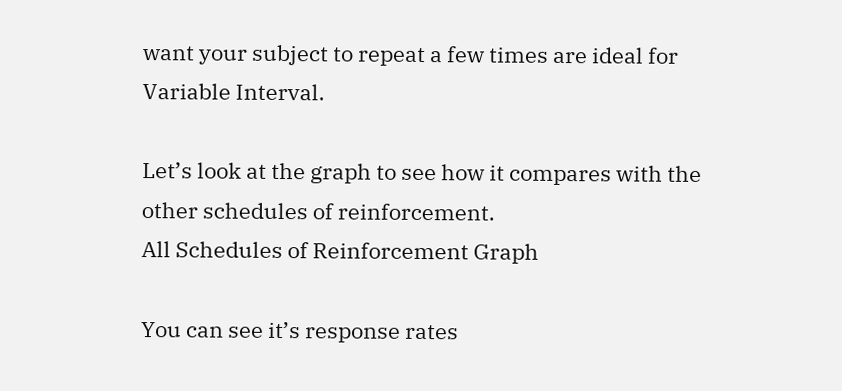want your subject to repeat a few times are ideal for Variable Interval.

Let’s look at the graph to see how it compares with the other schedules of reinforcement.
All Schedules of Reinforcement Graph

You can see it’s response rates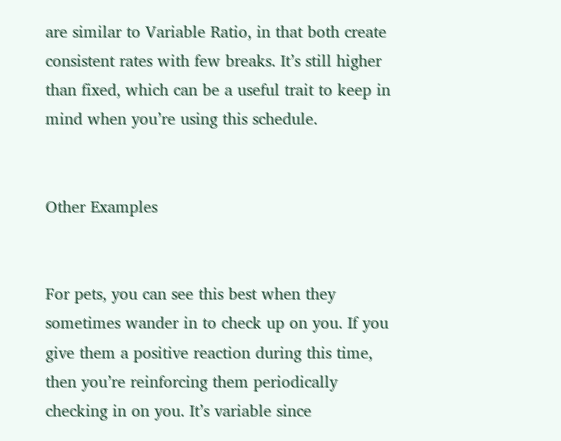are similar to Variable Ratio, in that both create consistent rates with few breaks. It’s still higher than fixed, which can be a useful trait to keep in mind when you’re using this schedule.


Other Examples


For pets, you can see this best when they sometimes wander in to check up on you. If you give them a positive reaction during this time, then you’re reinforcing them periodically checking in on you. It’s variable since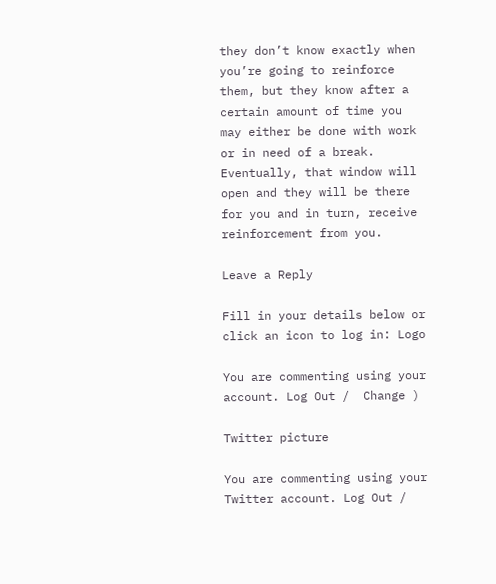they don’t know exactly when you’re going to reinforce them, but they know after a certain amount of time you may either be done with work or in need of a break. Eventually, that window will open and they will be there for you and in turn, receive reinforcement from you.

Leave a Reply

Fill in your details below or click an icon to log in: Logo

You are commenting using your account. Log Out /  Change )

Twitter picture

You are commenting using your Twitter account. Log Out /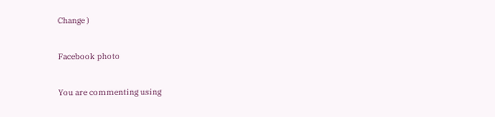Change )

Facebook photo

You are commenting using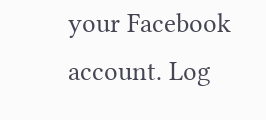your Facebook account. Log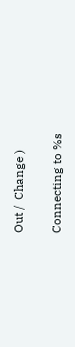Out /  Change )

Connecting to %s